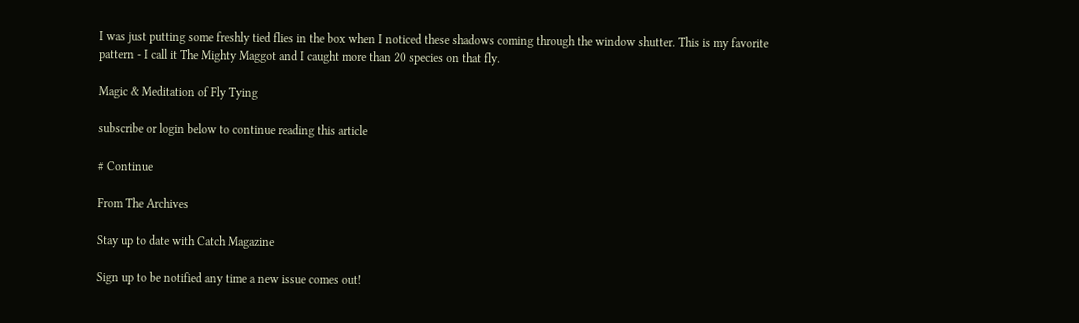I was just putting some freshly tied flies in the box when I noticed these shadows coming through the window shutter. This is my favorite pattern - I call it The Mighty Maggot and I caught more than 20 species on that fly.

Magic & Meditation of Fly Tying

subscribe or login below to continue reading this article

# Continue

From The Archives

Stay up to date with Catch Magazine

Sign up to be notified any time a new issue comes out!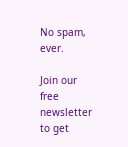No spam, ever.

Join our free newsletter to get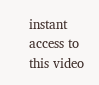instant access to this video